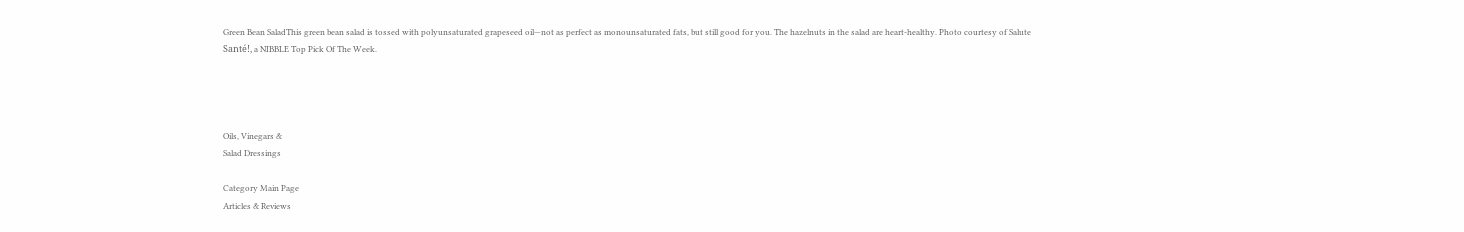Green Bean SaladThis green bean salad is tossed with polyunsaturated grapeseed oil—not as perfect as monounsaturated fats, but still good for you. The hazelnuts in the salad are heart-healthy. Photo courtesy of Salute Santé!, a NIBBLE Top Pick Of The Week.




Oils, Vinegars &
Salad Dressings

Category Main Page
Articles & Reviews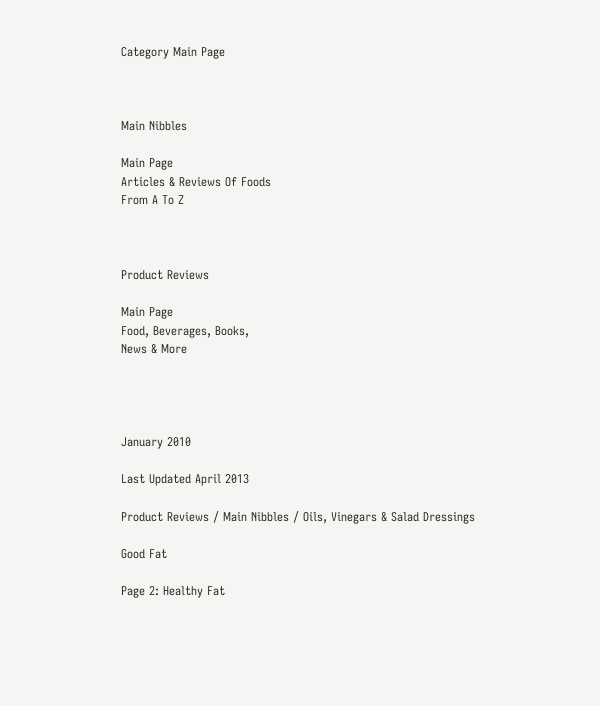Category Main Page



Main Nibbles

Main Page
Articles & Reviews Of Foods
From A To Z



Product Reviews

Main Page
Food, Beverages, Books,
News & More




January 2010

Last Updated April 2013

Product Reviews / Main Nibbles / Oils, Vinegars & Salad Dressings

Good Fat

Page 2: Healthy Fat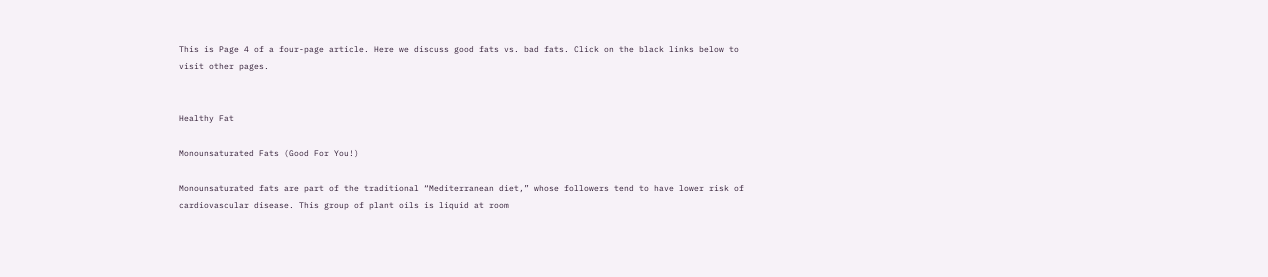This is Page 4 of a four-page article. Here we discuss good fats vs. bad fats. Click on the black links below to visit other pages.


Healthy Fat

Monounsaturated Fats (Good For You!)

Monounsaturated fats are part of the traditional “Mediterranean diet,” whose followers tend to have lower risk of cardiovascular disease. This group of plant oils is liquid at room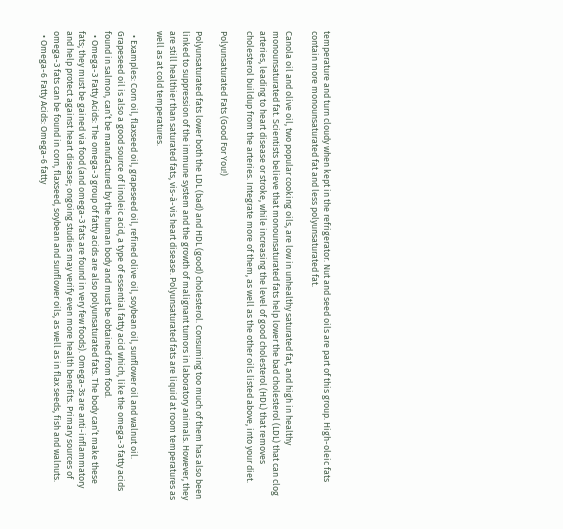temperature and turn cloudy when kept in the refrigerator. Nut and seed oils are part of this group. High-oleic fats contain more monounsaturated fat and less polyunsaturated fat.

Canola oil and olive oil, two popular cooking oils, are low in unhealthy saturated fat, and high in healthy monounsaturated fat. Scientists believe that monounsaturated fats help lower the bad cholesterol (LDL) that can clog arteries, leading to heart disease or stroke, while increasing the level of good cholesterol (HDL) that removes cholesterol buildup from the arteries. Integrate more of them, as well as the other oils listed above, into your diet.

Polyunsaturated Fats (Good For You!)

Polyunsaturated fats lower both the LDL (bad) and HDL (good) cholesterol. Consuming too much of them has also been linked to suppression of the immune system and the growth of malignant tumors in laboratory animals. However, they are still healthier than saturated fats, vis-à-vis heart disease. Polyunsaturated fats are liquid at room temperatures as well as at cold temperatures.

  • Examples: Corn oil, flaxseed oil, grapeseed oil, refined olive oil, soybean oil, sunflower oil and walnut oil. Grapeseed oil is also a good source of linoleic acid, a type of essential fatty acid which, like the omega-3 fatty acids found in salmon, can’t be manufactured by the human body and must be obtained from food.
  • Omega-3 Fatty Acids: The omega-3 group of fatty acids are also polyunsaturated fats. The body can’t make these fats; they must be gained via food (and omega-3 fats are found in very few foods). Omega-3s are anti-inflammatory and help protect against heart disease; ongoing studies may verify even more health benefits. Primary sources of omega-3 fats can be found in corn, flaxseed, soybean and sunflower oils, as well as in flax seeds, fish and walnuts.
  • Omega-6 Fatty Acids: Omega-6 fatty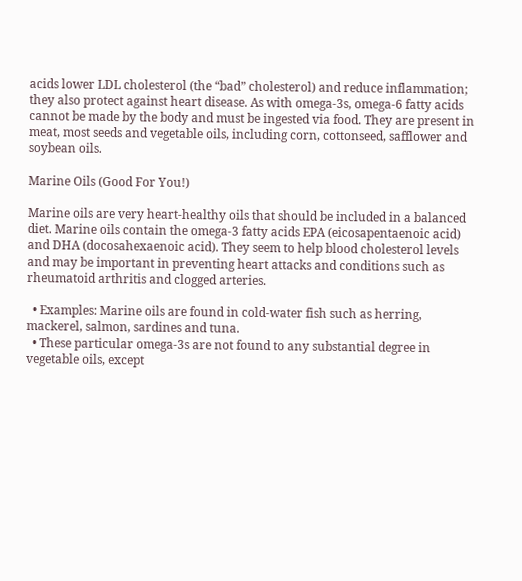acids lower LDL cholesterol (the “bad” cholesterol) and reduce inflammation; they also protect against heart disease. As with omega-3s, omega-6 fatty acids cannot be made by the body and must be ingested via food. They are present in meat, most seeds and vegetable oils, including corn, cottonseed, safflower and soybean oils.

Marine Oils (Good For You!)

Marine oils are very heart-healthy oils that should be included in a balanced diet. Marine oils contain the omega-3 fatty acids EPA (eicosapentaenoic acid) and DHA (docosahexaenoic acid). They seem to help blood cholesterol levels and may be important in preventing heart attacks and conditions such as rheumatoid arthritis and clogged arteries.

  • Examples: Marine oils are found in cold-water fish such as herring, mackerel, salmon, sardines and tuna.
  • These particular omega-3s are not found to any substantial degree in vegetable oils, except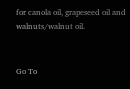for canola oil, grapeseed oil and walnuts/walnut oil.


Go To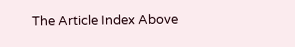The Article Index Above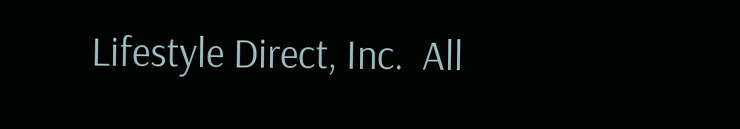Lifestyle Direct, Inc.  All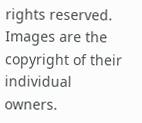rights reserved.  Images are the copyright of their individual owners.